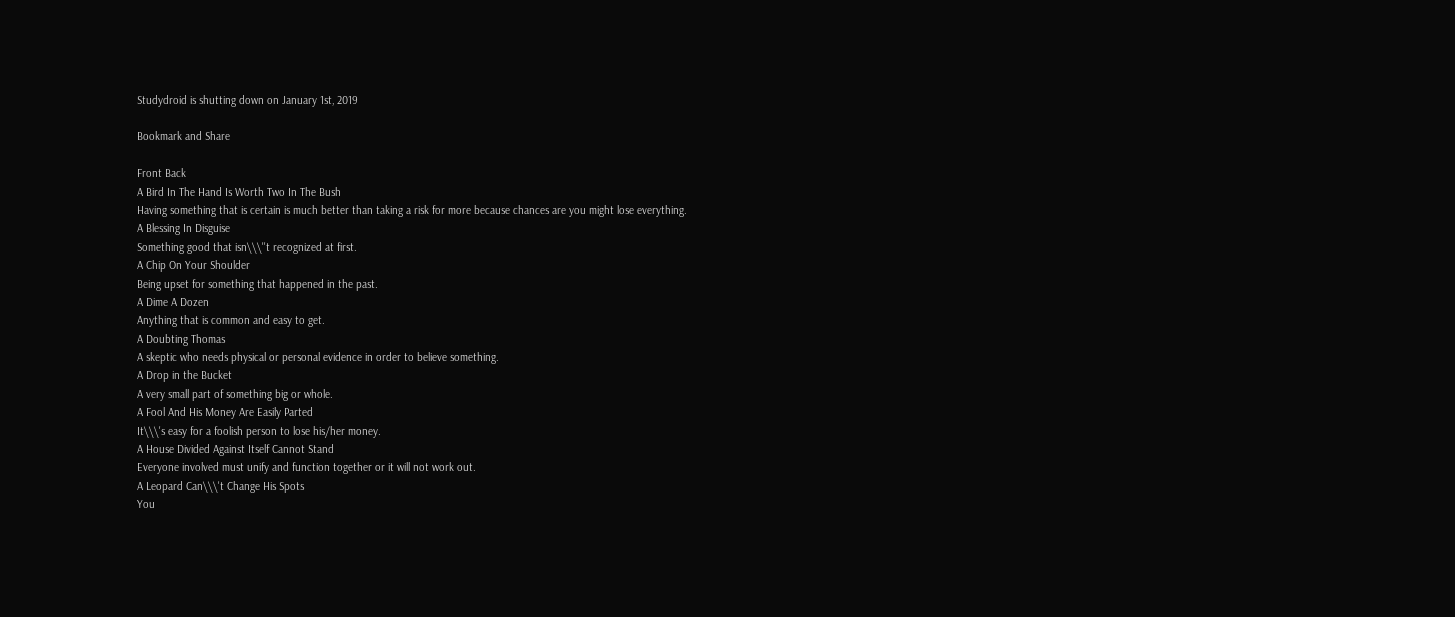Studydroid is shutting down on January 1st, 2019

Bookmark and Share

Front Back
A Bird In The Hand Is Worth Two In The Bush
Having something that is certain is much better than taking a risk for more because chances are you might lose everything.
A Blessing In Disguise
Something good that isn\\\''t recognized at first.
A Chip On Your Shoulder
Being upset for something that happened in the past.
A Dime A Dozen
Anything that is common and easy to get.
A Doubting Thomas
A skeptic who needs physical or personal evidence in order to believe something.
A Drop in the Bucket
A very small part of something big or whole.
A Fool And His Money Are Easily Parted
It\\\'s easy for a foolish person to lose his/her money.
A House Divided Against Itself Cannot Stand
Everyone involved must unify and function together or it will not work out.
A Leopard Can\\\'t Change His Spots
You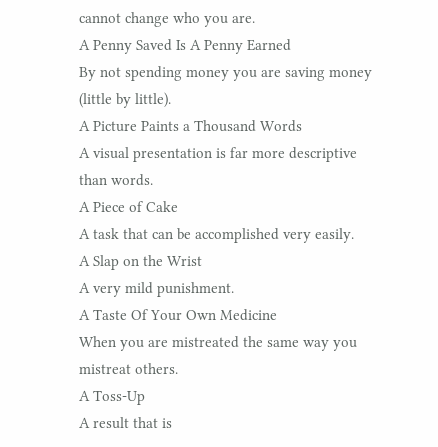cannot change who you are.
A Penny Saved Is A Penny Earned
By not spending money you are saving money (little by little).
A Picture Paints a Thousand Words
A visual presentation is far more descriptive than words.
A Piece of Cake
A task that can be accomplished very easily.
A Slap on the Wrist
A very mild punishment.
A Taste Of Your Own Medicine
When you are mistreated the same way you mistreat others.
A Toss-Up
A result that is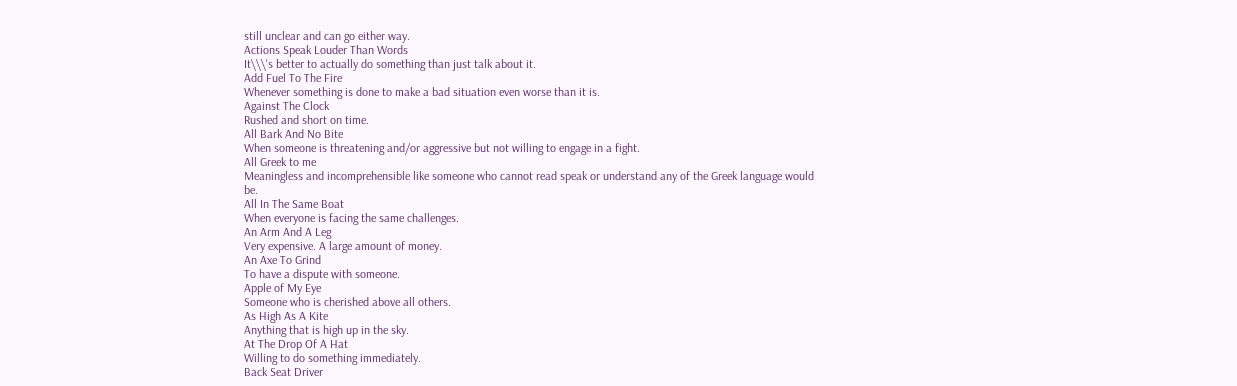still unclear and can go either way.
Actions Speak Louder Than Words
It\\\'s better to actually do something than just talk about it.
Add Fuel To The Fire
Whenever something is done to make a bad situation even worse than it is.
Against The Clock
Rushed and short on time.
All Bark And No Bite
When someone is threatening and/or aggressive but not willing to engage in a fight.
All Greek to me
Meaningless and incomprehensible like someone who cannot read speak or understand any of the Greek language would be.
All In The Same Boat
When everyone is facing the same challenges.
An Arm And A Leg
Very expensive. A large amount of money.
An Axe To Grind
To have a dispute with someone.
Apple of My Eye
Someone who is cherished above all others.
As High As A Kite
Anything that is high up in the sky.
At The Drop Of A Hat
Willing to do something immediately.
Back Seat Driver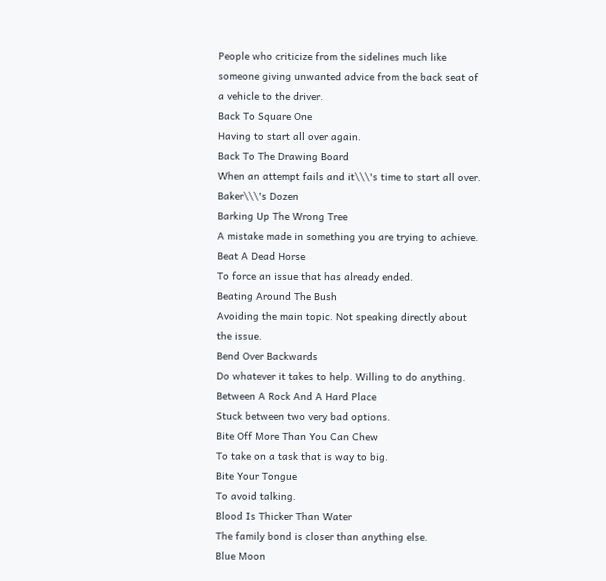People who criticize from the sidelines much like someone giving unwanted advice from the back seat of a vehicle to the driver.
Back To Square One
Having to start all over again.
Back To The Drawing Board
When an attempt fails and it\\\'s time to start all over.
Baker\\\'s Dozen
Barking Up The Wrong Tree
A mistake made in something you are trying to achieve.
Beat A Dead Horse
To force an issue that has already ended.
Beating Around The Bush
Avoiding the main topic. Not speaking directly about the issue.
Bend Over Backwards
Do whatever it takes to help. Willing to do anything.
Between A Rock And A Hard Place
Stuck between two very bad options.
Bite Off More Than You Can Chew
To take on a task that is way to big.
Bite Your Tongue
To avoid talking.
Blood Is Thicker Than Water
The family bond is closer than anything else.
Blue Moon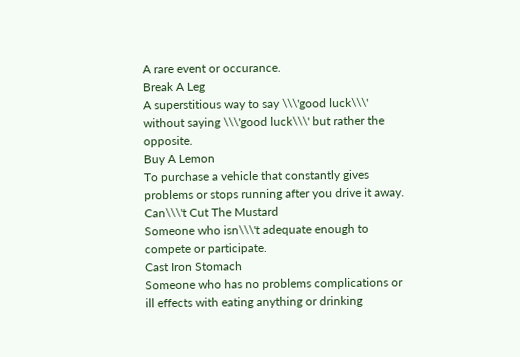A rare event or occurance.
Break A Leg
A superstitious way to say \\\'good luck\\\' without saying \\\'good luck\\\' but rather the opposite.
Buy A Lemon
To purchase a vehicle that constantly gives problems or stops running after you drive it away.
Can\\\'t Cut The Mustard
Someone who isn\\\'t adequate enough to compete or participate.
Cast Iron Stomach
Someone who has no problems complications or ill effects with eating anything or drinking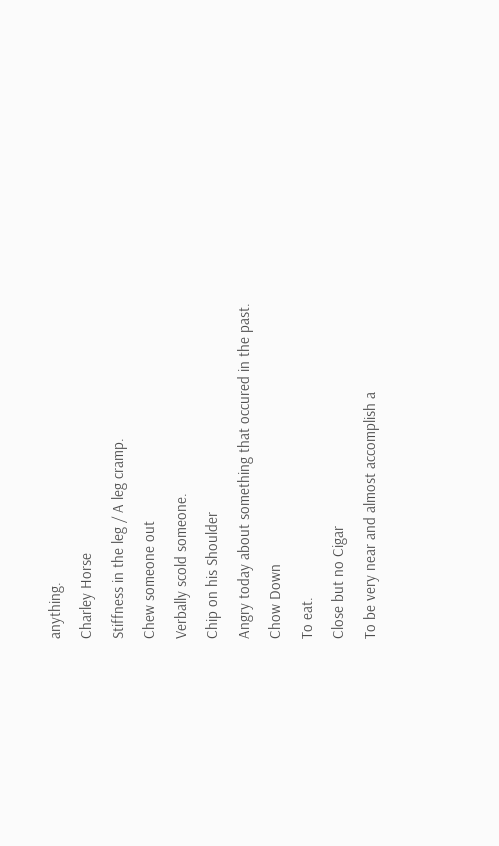anything.
Charley Horse
Stiffness in the leg / A leg cramp.
Chew someone out
Verbally scold someone.
Chip on his Shoulder
Angry today about something that occured in the past.
Chow Down
To eat.
Close but no Cigar
To be very near and almost accomplish a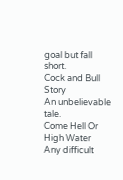goal but fall short.
Cock and Bull Story
An unbelievable tale.
Come Hell Or High Water
Any difficult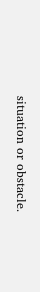situation or obstacle.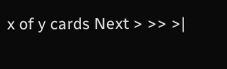x of y cards Next > >> >|